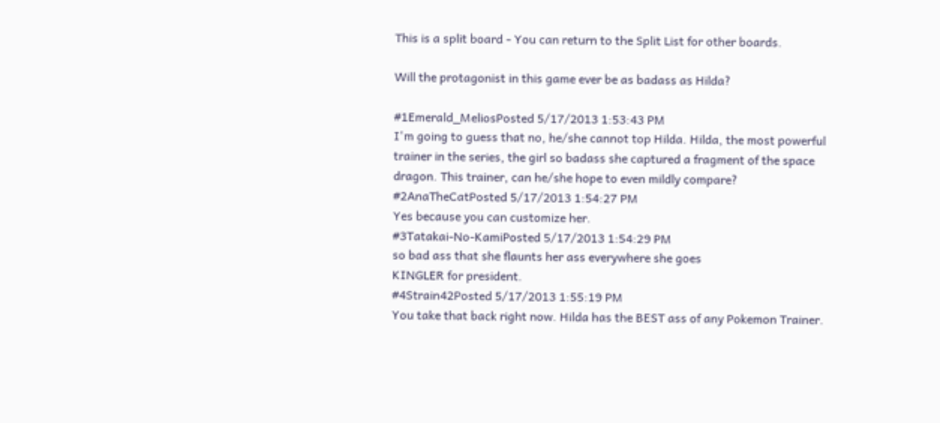This is a split board - You can return to the Split List for other boards.

Will the protagonist in this game ever be as badass as Hilda?

#1Emerald_MeliosPosted 5/17/2013 1:53:43 PM
I'm going to guess that no, he/she cannot top Hilda. Hilda, the most powerful trainer in the series, the girl so badass she captured a fragment of the space dragon. This trainer, can he/she hope to even mildly compare?
#2AnaTheCatPosted 5/17/2013 1:54:27 PM
Yes because you can customize her.
#3Tatakai-No-KamiPosted 5/17/2013 1:54:29 PM
so bad ass that she flaunts her ass everywhere she goes
KINGLER for president.
#4Strain42Posted 5/17/2013 1:55:19 PM
You take that back right now. Hilda has the BEST ass of any Pokemon Trainer.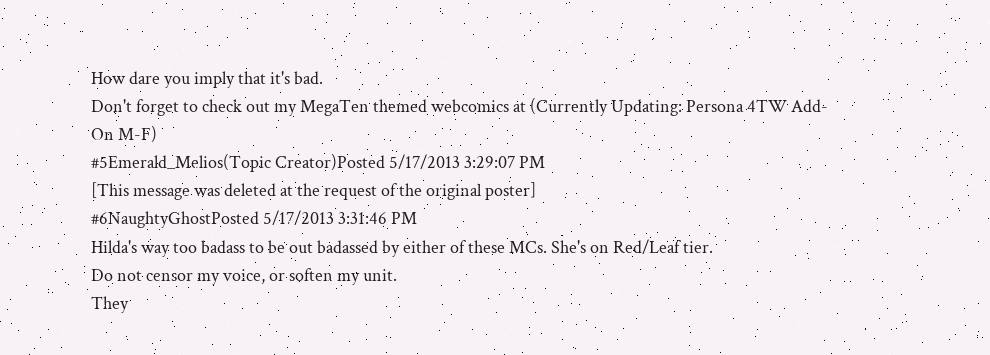How dare you imply that it's bad.
Don't forget to check out my MegaTen themed webcomics at (Currently Updating: Persona 4TW Add-On M-F)
#5Emerald_Melios(Topic Creator)Posted 5/17/2013 3:29:07 PM
[This message was deleted at the request of the original poster]
#6NaughtyGhostPosted 5/17/2013 3:31:46 PM
Hilda's way too badass to be out badassed by either of these MCs. She's on Red/Leaf tier.
Do not censor my voice, or soften my unit.
They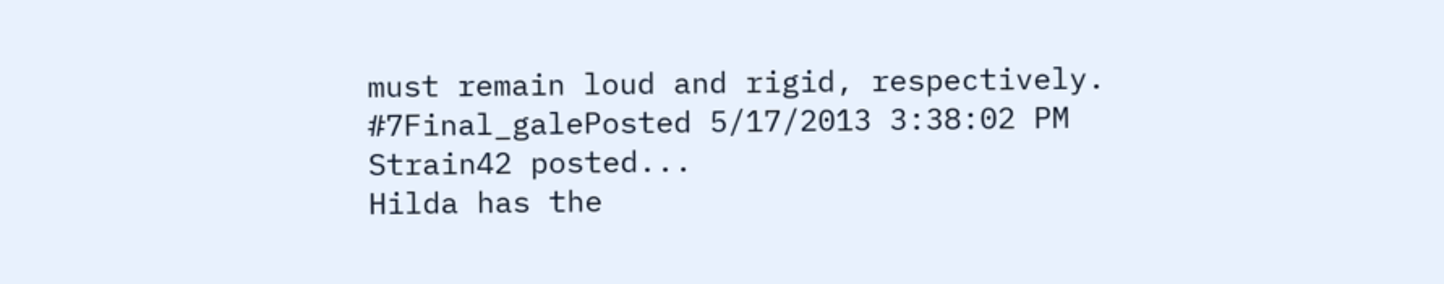must remain loud and rigid, respectively.
#7Final_galePosted 5/17/2013 3:38:02 PM
Strain42 posted...
Hilda has the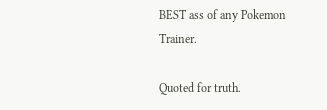BEST ass of any Pokemon Trainer.

Quoted for truth.